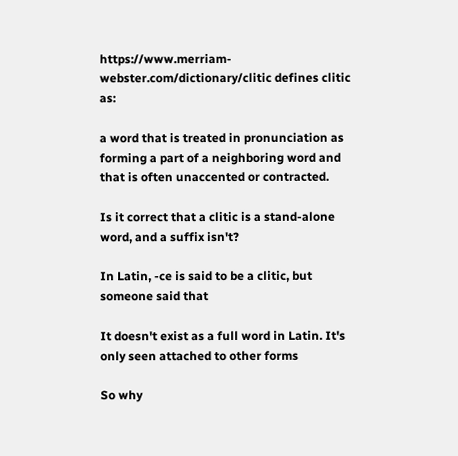https://www.merriam-webster.com/dictionary/clitic defines clitic as:

a word that is treated in pronunciation as forming a part of a neighboring word and that is often unaccented or contracted.

Is it correct that a clitic is a stand-alone word, and a suffix isn't?

In Latin, -ce is said to be a clitic, but someone said that

It doesn't exist as a full word in Latin. It's only seen attached to other forms

So why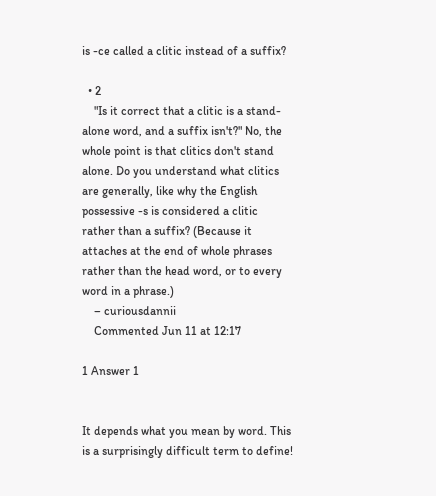is -ce called a clitic instead of a suffix?

  • 2
    "Is it correct that a clitic is a stand-alone word, and a suffix isn't?" No, the whole point is that clitics don't stand alone. Do you understand what clitics are generally, like why the English possessive -s is considered a clitic rather than a suffix? (Because it attaches at the end of whole phrases rather than the head word, or to every word in a phrase.)
    – curiousdannii
    Commented Jun 11 at 12:17

1 Answer 1


It depends what you mean by word. This is a surprisingly difficult term to define!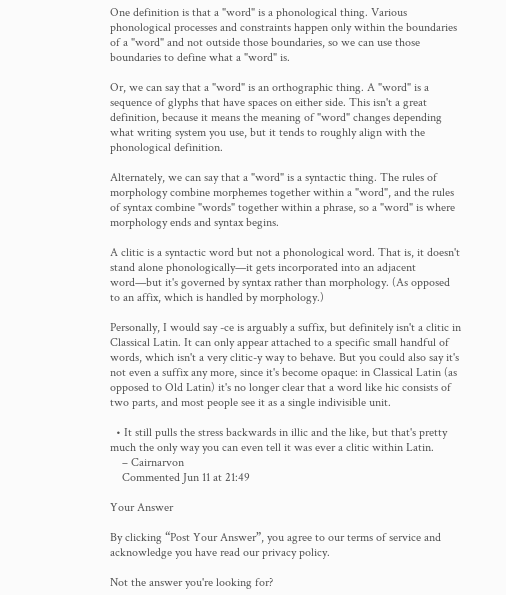One definition is that a "word" is a phonological thing. Various phonological processes and constraints happen only within the boundaries of a "word" and not outside those boundaries, so we can use those boundaries to define what a "word" is.

Or, we can say that a "word" is an orthographic thing. A "word" is a sequence of glyphs that have spaces on either side. This isn't a great definition, because it means the meaning of "word" changes depending what writing system you use, but it tends to roughly align with the phonological definition.

Alternately, we can say that a "word" is a syntactic thing. The rules of morphology combine morphemes together within a "word", and the rules of syntax combine "words" together within a phrase, so a "word" is where morphology ends and syntax begins.

A clitic is a syntactic word but not a phonological word. That is, it doesn't stand alone phonologically—it gets incorporated into an adjacent word—but it's governed by syntax rather than morphology. (As opposed to an affix, which is handled by morphology.)

Personally, I would say -ce is arguably a suffix, but definitely isn't a clitic in Classical Latin. It can only appear attached to a specific small handful of words, which isn't a very clitic-y way to behave. But you could also say it's not even a suffix any more, since it's become opaque: in Classical Latin (as opposed to Old Latin) it's no longer clear that a word like hic consists of two parts, and most people see it as a single indivisible unit.

  • It still pulls the stress backwards in illic and the like, but that's pretty much the only way you can even tell it was ever a clitic within Latin.
    – Cairnarvon
    Commented Jun 11 at 21:49

Your Answer

By clicking “Post Your Answer”, you agree to our terms of service and acknowledge you have read our privacy policy.

Not the answer you're looking for?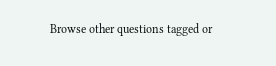Browse other questions tagged or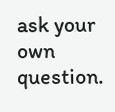ask your own question.